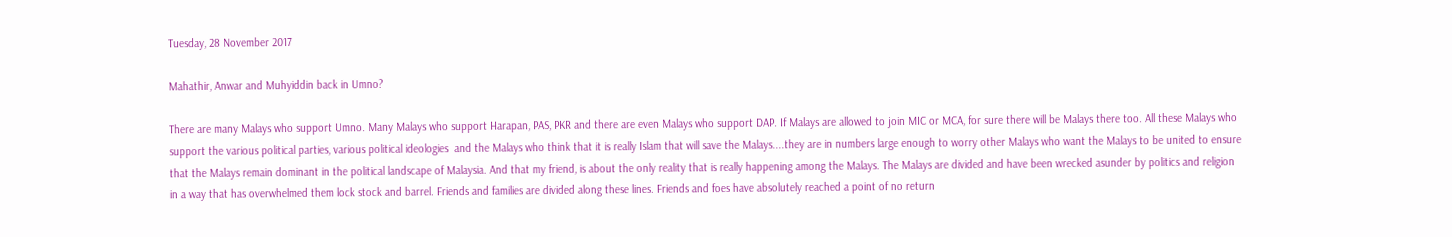Tuesday, 28 November 2017

Mahathir, Anwar and Muhyiddin back in Umno?

There are many Malays who support Umno. Many Malays who support Harapan, PAS, PKR and there are even Malays who support DAP. If Malays are allowed to join MIC or MCA, for sure there will be Malays there too. All these Malays who support the various political parties, various political ideologies  and the Malays who think that it is really Islam that will save the Malays....they are in numbers large enough to worry other Malays who want the Malays to be united to ensure that the Malays remain dominant in the political landscape of Malaysia. And that my friend, is about the only reality that is really happening among the Malays. The Malays are divided and have been wrecked asunder by politics and religion in a way that has overwhelmed them lock stock and barrel. Friends and families are divided along these lines. Friends and foes have absolutely reached a point of no return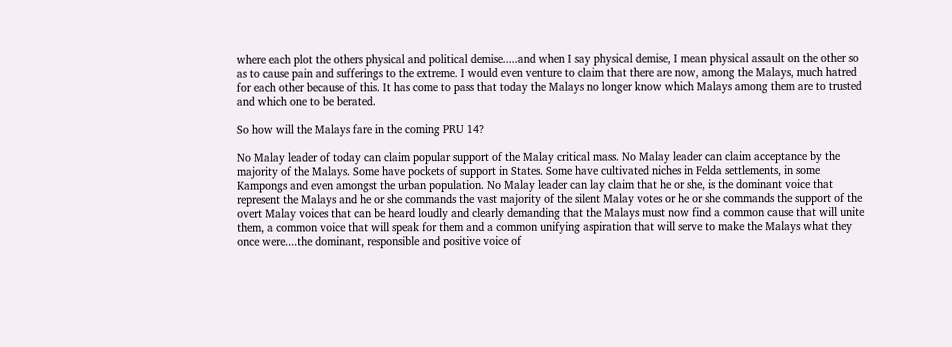where each plot the others physical and political demise.....and when I say physical demise, I mean physical assault on the other so as to cause pain and sufferings to the extreme. I would even venture to claim that there are now, among the Malays, much hatred for each other because of this. It has come to pass that today the Malays no longer know which Malays among them are to trusted and which one to be berated.

So how will the Malays fare in the coming PRU 14?

No Malay leader of today can claim popular support of the Malay critical mass. No Malay leader can claim acceptance by the majority of the Malays. Some have pockets of support in States. Some have cultivated niches in Felda settlements, in some Kampongs and even amongst the urban population. No Malay leader can lay claim that he or she, is the dominant voice that represent the Malays and he or she commands the vast majority of the silent Malay votes or he or she commands the support of the overt Malay voices that can be heard loudly and clearly demanding that the Malays must now find a common cause that will unite them, a common voice that will speak for them and a common unifying aspiration that will serve to make the Malays what they once were....the dominant, responsible and positive voice of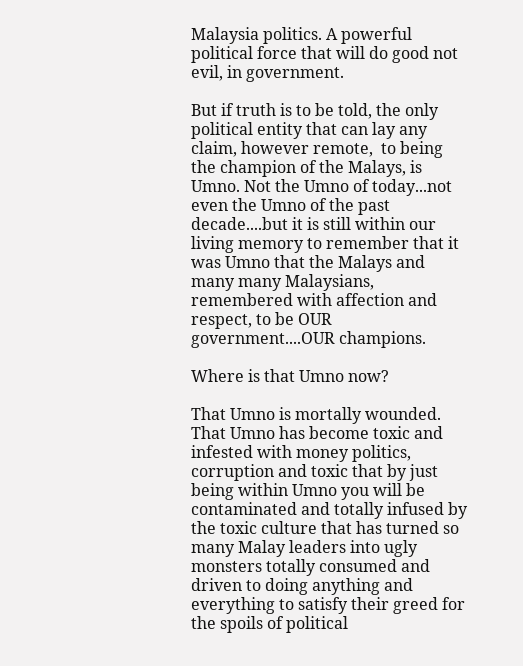Malaysia politics. A powerful political force that will do good not evil, in government.

But if truth is to be told, the only political entity that can lay any claim, however remote,  to being the champion of the Malays, is Umno. Not the Umno of today...not even the Umno of the past decade....but it is still within our living memory to remember that it was Umno that the Malays and many many Malaysians, remembered with affection and respect, to be OUR government....OUR champions.

Where is that Umno now?

That Umno is mortally wounded. That Umno has become toxic and infested with money politics, corruption and toxic that by just being within Umno you will be contaminated and totally infused by the toxic culture that has turned so many Malay leaders into ugly  monsters totally consumed and driven to doing anything and everything to satisfy their greed for the spoils of political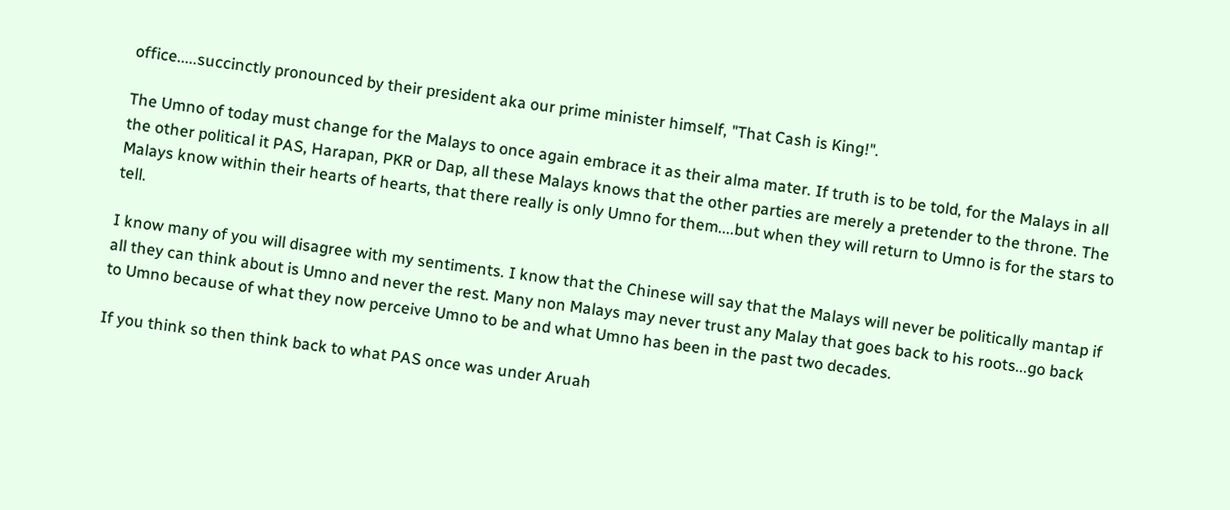office.....succinctly pronounced by their president aka our prime minister himself, "That Cash is King!".

The Umno of today must change for the Malays to once again embrace it as their alma mater. If truth is to be told, for the Malays in all the other political it PAS, Harapan, PKR or Dap, all these Malays knows that the other parties are merely a pretender to the throne. The Malays know within their hearts of hearts, that there really is only Umno for them....but when they will return to Umno is for the stars to tell.

I know many of you will disagree with my sentiments. I know that the Chinese will say that the Malays will never be politically mantap if all they can think about is Umno and never the rest. Many non Malays may never trust any Malay that goes back to his roots...go back to Umno because of what they now perceive Umno to be and what Umno has been in the past two decades.

If you think so then think back to what PAS once was under Aruah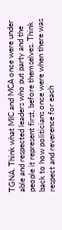TGNA. Think what MIC and MCA once were under able and respected leaders who put party and the people it represent first, before themselves. Think back to how politicians once were when there was respect and reverence for each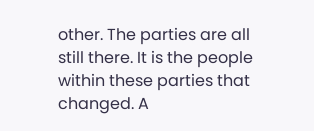other. The parties are all still there. It is the people within these parties that changed. A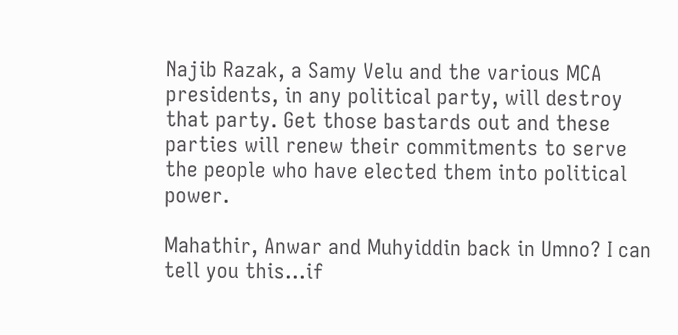Najib Razak, a Samy Velu and the various MCA presidents, in any political party, will destroy that party. Get those bastards out and these parties will renew their commitments to serve the people who have elected them into political power.

Mahathir, Anwar and Muhyiddin back in Umno? I can tell you this...if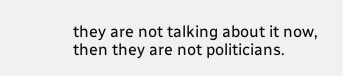they are not talking about it now, then they are not politicians.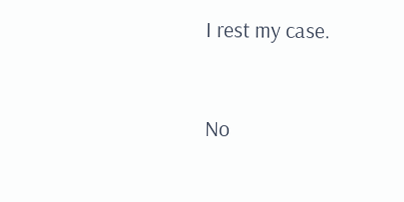I rest my case.


No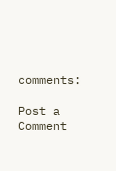comments:

Post a Comment